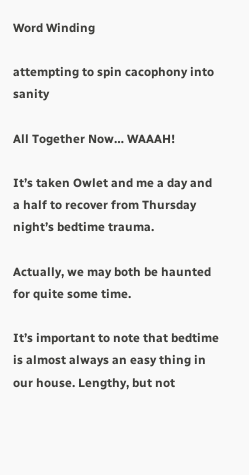Word Winding

attempting to spin cacophony into sanity

All Together Now… WAAAH!

It’s taken Owlet and me a day and a half to recover from Thursday night’s bedtime trauma.

Actually, we may both be haunted for quite some time.

It’s important to note that bedtime is almost always an easy thing in our house. Lengthy, but not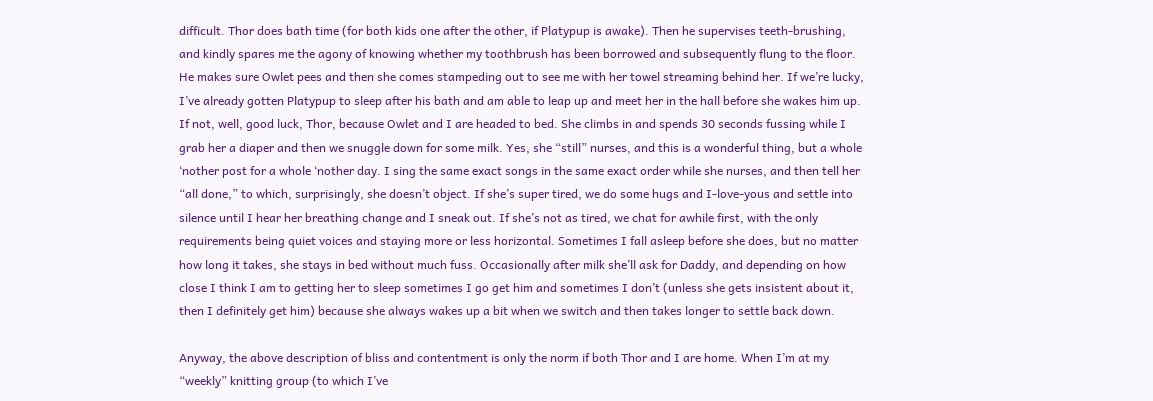difficult. Thor does bath time (for both kids one after the other, if Platypup is awake). Then he supervises teeth-brushing, and kindly spares me the agony of knowing whether my toothbrush has been borrowed and subsequently flung to the floor. He makes sure Owlet pees and then she comes stampeding out to see me with her towel streaming behind her. If we’re lucky, I’ve already gotten Platypup to sleep after his bath and am able to leap up and meet her in the hall before she wakes him up. If not, well, good luck, Thor, because Owlet and I are headed to bed. She climbs in and spends 30 seconds fussing while I grab her a diaper and then we snuggle down for some milk. Yes, she “still” nurses, and this is a wonderful thing, but a whole ‘nother post for a whole ‘nother day. I sing the same exact songs in the same exact order while she nurses, and then tell her “all done,” to which, surprisingly, she doesn’t object. If she’s super tired, we do some hugs and I-love-yous and settle into silence until I hear her breathing change and I sneak out. If she’s not as tired, we chat for awhile first, with the only requirements being quiet voices and staying more or less horizontal. Sometimes I fall asleep before she does, but no matter how long it takes, she stays in bed without much fuss. Occasionally after milk she’ll ask for Daddy, and depending on how close I think I am to getting her to sleep sometimes I go get him and sometimes I don’t (unless she gets insistent about it, then I definitely get him) because she always wakes up a bit when we switch and then takes longer to settle back down.

Anyway, the above description of bliss and contentment is only the norm if both Thor and I are home. When I’m at my “weekly” knitting group (to which I’ve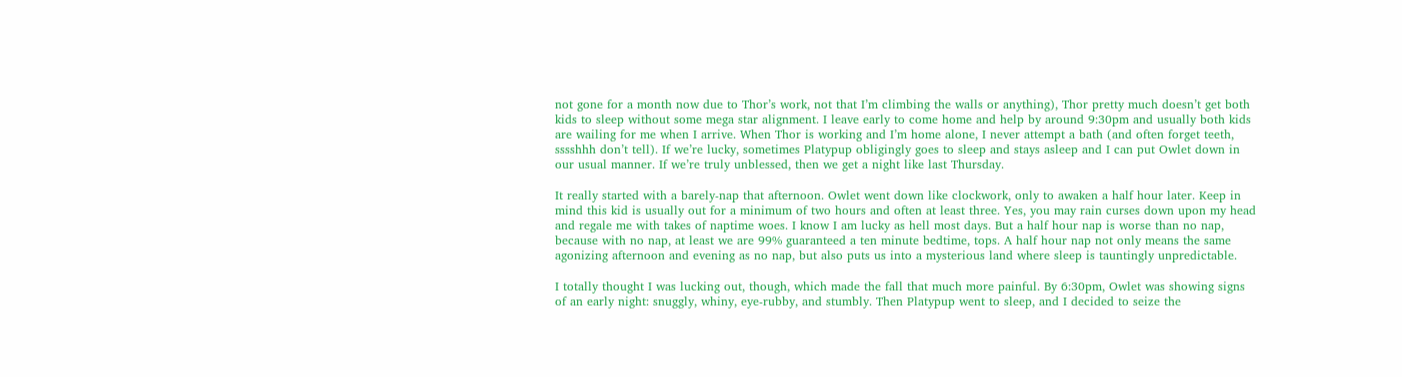not gone for a month now due to Thor’s work, not that I’m climbing the walls or anything), Thor pretty much doesn’t get both kids to sleep without some mega star alignment. I leave early to come home and help by around 9:30pm and usually both kids are wailing for me when I arrive. When Thor is working and I’m home alone, I never attempt a bath (and often forget teeth, sssshhh don’t tell). If we’re lucky, sometimes Platypup obligingly goes to sleep and stays asleep and I can put Owlet down in our usual manner. If we’re truly unblessed, then we get a night like last Thursday.

It really started with a barely-nap that afternoon. Owlet went down like clockwork, only to awaken a half hour later. Keep in mind this kid is usually out for a minimum of two hours and often at least three. Yes, you may rain curses down upon my head and regale me with takes of naptime woes. I know I am lucky as hell most days. But a half hour nap is worse than no nap, because with no nap, at least we are 99% guaranteed a ten minute bedtime, tops. A half hour nap not only means the same agonizing afternoon and evening as no nap, but also puts us into a mysterious land where sleep is tauntingly unpredictable.

I totally thought I was lucking out, though, which made the fall that much more painful. By 6:30pm, Owlet was showing signs of an early night: snuggly, whiny, eye-rubby, and stumbly. Then Platypup went to sleep, and I decided to seize the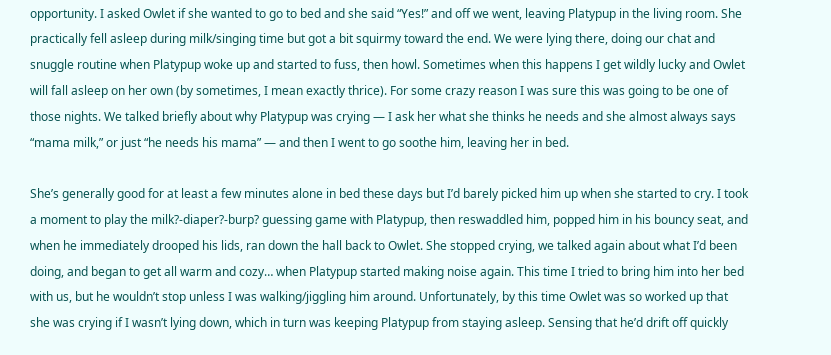opportunity. I asked Owlet if she wanted to go to bed and she said “Yes!” and off we went, leaving Platypup in the living room. She practically fell asleep during milk/singing time but got a bit squirmy toward the end. We were lying there, doing our chat and snuggle routine when Platypup woke up and started to fuss, then howl. Sometimes when this happens I get wildly lucky and Owlet will fall asleep on her own (by sometimes, I mean exactly thrice). For some crazy reason I was sure this was going to be one of those nights. We talked briefly about why Platypup was crying — I ask her what she thinks he needs and she almost always says “mama milk,” or just “he needs his mama” — and then I went to go soothe him, leaving her in bed.

She’s generally good for at least a few minutes alone in bed these days but I’d barely picked him up when she started to cry. I took a moment to play the milk?-diaper?-burp? guessing game with Platypup, then reswaddled him, popped him in his bouncy seat, and when he immediately drooped his lids, ran down the hall back to Owlet. She stopped crying, we talked again about what I’d been doing, and began to get all warm and cozy… when Platypup started making noise again. This time I tried to bring him into her bed with us, but he wouldn’t stop unless I was walking/jiggling him around. Unfortunately, by this time Owlet was so worked up that she was crying if I wasn’t lying down, which in turn was keeping Platypup from staying asleep. Sensing that he’d drift off quickly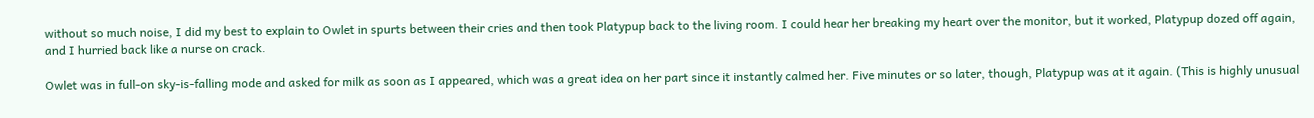without so much noise, I did my best to explain to Owlet in spurts between their cries and then took Platypup back to the living room. I could hear her breaking my heart over the monitor, but it worked, Platypup dozed off again, and I hurried back like a nurse on crack.

Owlet was in full-on sky-is-falling mode and asked for milk as soon as I appeared, which was a great idea on her part since it instantly calmed her. Five minutes or so later, though, Platypup was at it again. (This is highly unusual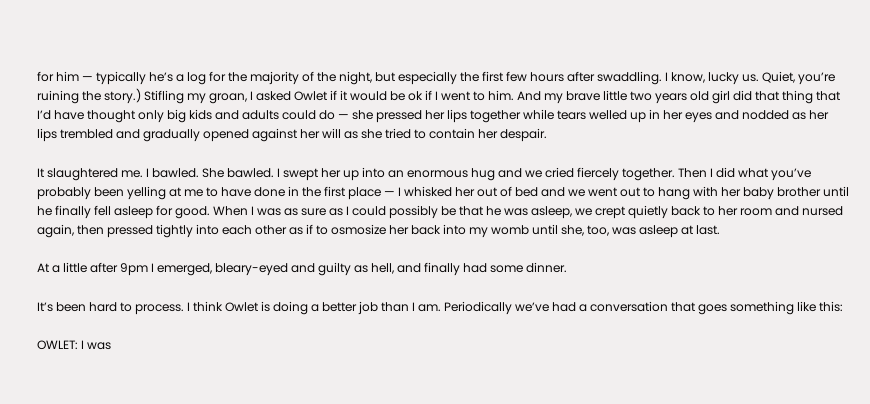for him — typically he’s a log for the majority of the night, but especially the first few hours after swaddling. I know, lucky us. Quiet, you’re ruining the story.) Stifling my groan, I asked Owlet if it would be ok if I went to him. And my brave little two years old girl did that thing that I’d have thought only big kids and adults could do — she pressed her lips together while tears welled up in her eyes and nodded as her lips trembled and gradually opened against her will as she tried to contain her despair.

It slaughtered me. I bawled. She bawled. I swept her up into an enormous hug and we cried fiercely together. Then I did what you’ve probably been yelling at me to have done in the first place — I whisked her out of bed and we went out to hang with her baby brother until he finally fell asleep for good. When I was as sure as I could possibly be that he was asleep, we crept quietly back to her room and nursed again, then pressed tightly into each other as if to osmosize her back into my womb until she, too, was asleep at last.

At a little after 9pm I emerged, bleary-eyed and guilty as hell, and finally had some dinner.

It’s been hard to process. I think Owlet is doing a better job than I am. Periodically we’ve had a conversation that goes something like this:

OWLET: I was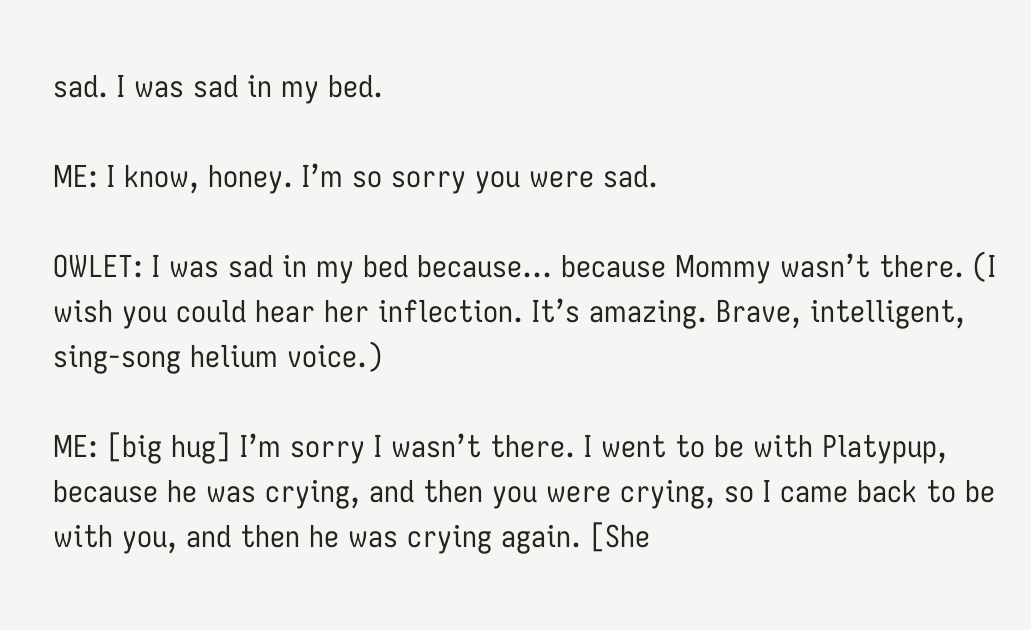sad. I was sad in my bed.

ME: I know, honey. I’m so sorry you were sad.

OWLET: I was sad in my bed because… because Mommy wasn’t there. (I wish you could hear her inflection. It’s amazing. Brave, intelligent, sing-song helium voice.)

ME: [big hug] I’m sorry I wasn’t there. I went to be with Platypup, because he was crying, and then you were crying, so I came back to be with you, and then he was crying again. [She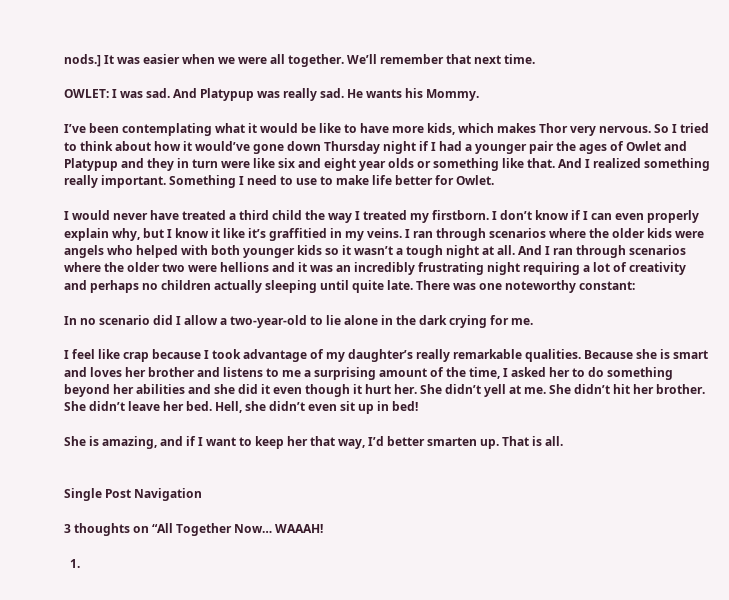nods.] It was easier when we were all together. We’ll remember that next time.

OWLET: I was sad. And Platypup was really sad. He wants his Mommy.

I’ve been contemplating what it would be like to have more kids, which makes Thor very nervous. So I tried to think about how it would’ve gone down Thursday night if I had a younger pair the ages of Owlet and Platypup and they in turn were like six and eight year olds or something like that. And I realized something really important. Something I need to use to make life better for Owlet.

I would never have treated a third child the way I treated my firstborn. I don’t know if I can even properly explain why, but I know it like it’s graffitied in my veins. I ran through scenarios where the older kids were angels who helped with both younger kids so it wasn’t a tough night at all. And I ran through scenarios where the older two were hellions and it was an incredibly frustrating night requiring a lot of creativity and perhaps no children actually sleeping until quite late. There was one noteworthy constant:

In no scenario did I allow a two-year-old to lie alone in the dark crying for me.

I feel like crap because I took advantage of my daughter’s really remarkable qualities. Because she is smart and loves her brother and listens to me a surprising amount of the time, I asked her to do something beyond her abilities and she did it even though it hurt her. She didn’t yell at me. She didn’t hit her brother. She didn’t leave her bed. Hell, she didn’t even sit up in bed!

She is amazing, and if I want to keep her that way, I’d better smarten up. That is all.


Single Post Navigation

3 thoughts on “All Together Now… WAAAH!

  1.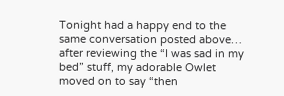Tonight had a happy end to the same conversation posted above… after reviewing the “I was sad in my bed” stuff, my adorable Owlet moved on to say “then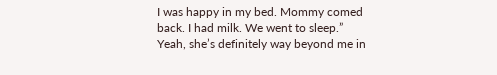I was happy in my bed. Mommy comed back. I had milk. We went to sleep.” Yeah, she’s definitely way beyond me in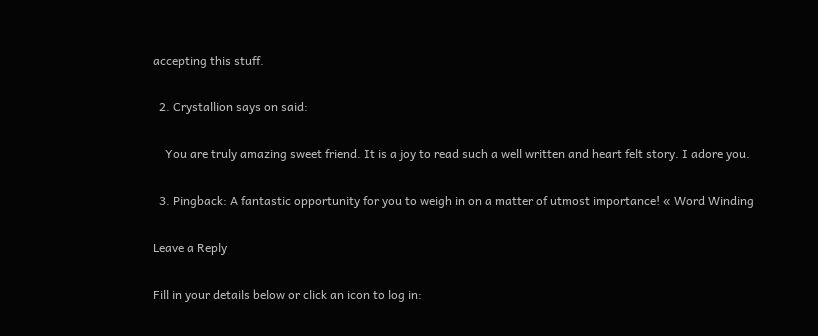accepting this stuff.

  2. Crystallion says on said:

    You are truly amazing sweet friend. It is a joy to read such a well written and heart felt story. I adore you.

  3. Pingback: A fantastic opportunity for you to weigh in on a matter of utmost importance! « Word Winding

Leave a Reply

Fill in your details below or click an icon to log in: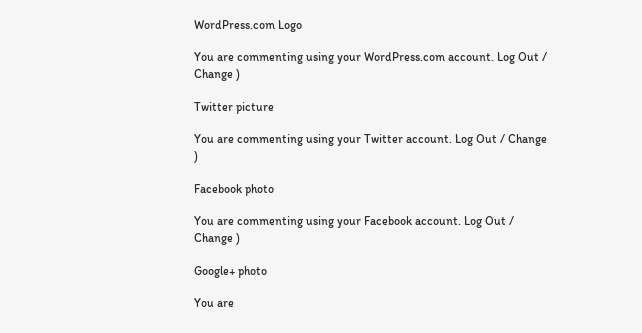WordPress.com Logo

You are commenting using your WordPress.com account. Log Out / Change )

Twitter picture

You are commenting using your Twitter account. Log Out / Change )

Facebook photo

You are commenting using your Facebook account. Log Out / Change )

Google+ photo

You are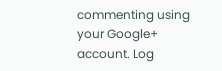commenting using your Google+ account. Log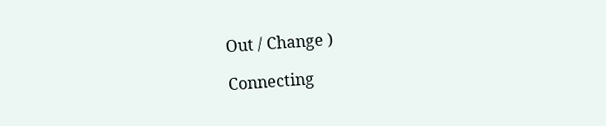Out / Change )

Connecting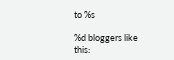to %s

%d bloggers like this: